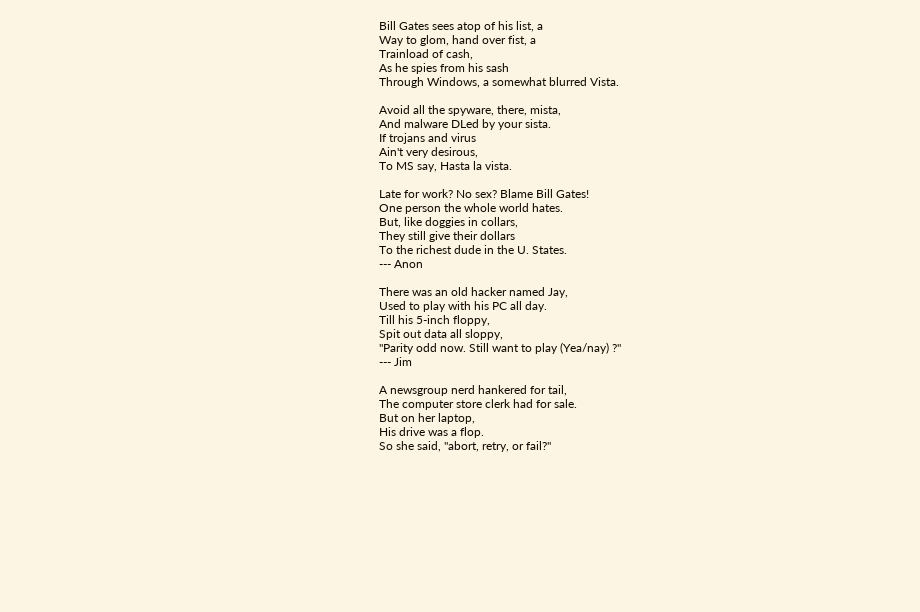Bill Gates sees atop of his list, a
Way to glom, hand over fist, a
Trainload of cash,
As he spies from his sash
Through Windows, a somewhat blurred Vista.

Avoid all the spyware, there, mista,
And malware DLed by your sista.
If trojans and virus
Ain't very desirous,
To MS say, Hasta la vista.

Late for work? No sex? Blame Bill Gates!
One person the whole world hates.
But, like doggies in collars,
They still give their dollars
To the richest dude in the U. States.
--- Anon

There was an old hacker named Jay,
Used to play with his PC all day.
Till his 5-inch floppy,
Spit out data all sloppy,
"Parity odd now. Still want to play (Yea/nay) ?"
--- Jim

A newsgroup nerd hankered for tail,
The computer store clerk had for sale.
But on her laptop,
His drive was a flop.
So she said, "abort, retry, or fail?"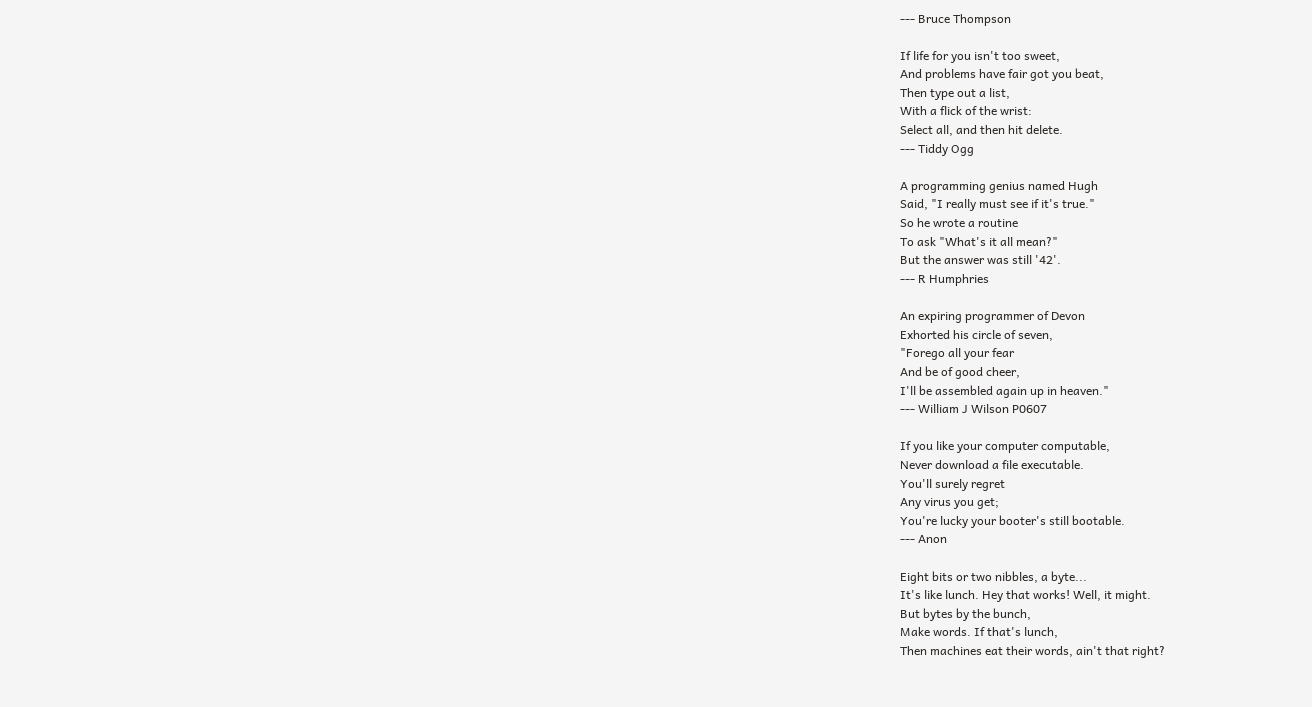--- Bruce Thompson

If life for you isn't too sweet,
And problems have fair got you beat,
Then type out a list,
With a flick of the wrist:
Select all, and then hit delete.
--- Tiddy Ogg

A programming genius named Hugh
Said, "I really must see if it's true."
So he wrote a routine
To ask "What's it all mean?"
But the answer was still '42'.
--- R Humphries

An expiring programmer of Devon
Exhorted his circle of seven,
"Forego all your fear
And be of good cheer,
I'll be assembled again up in heaven."
--- William J Wilson P0607

If you like your computer computable,
Never download a file executable.
You'll surely regret
Any virus you get;
You're lucky your booter's still bootable.
--- Anon

Eight bits or two nibbles, a byte...
It's like lunch. Hey that works! Well, it might.
But bytes by the bunch,
Make words. If that's lunch,
Then machines eat their words, ain't that right?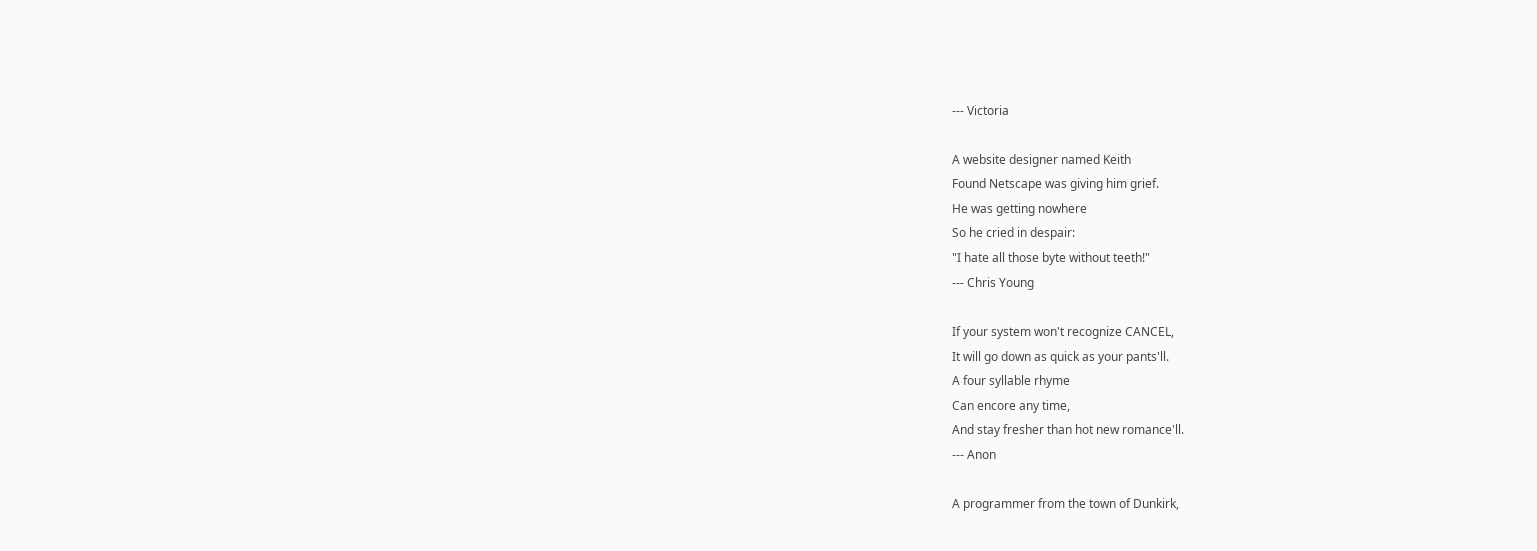--- Victoria

A website designer named Keith
Found Netscape was giving him grief.
He was getting nowhere
So he cried in despair:
"I hate all those byte without teeth!"
--- Chris Young

If your system won't recognize CANCEL,
It will go down as quick as your pants'll.
A four syllable rhyme
Can encore any time,
And stay fresher than hot new romance'll.
--- Anon

A programmer from the town of Dunkirk,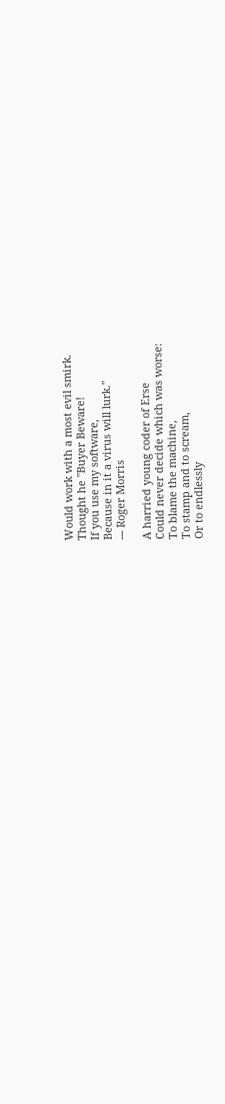Would work with a most evil smirk.
Thought he "Buyer Beware!
If you use my software,
Because in it a virus will lurk."
--- Roger Morris

A harried young coder of Erse
Could never decide which was worse:
To blame the machine,
To stamp and to scream,
Or to endlessly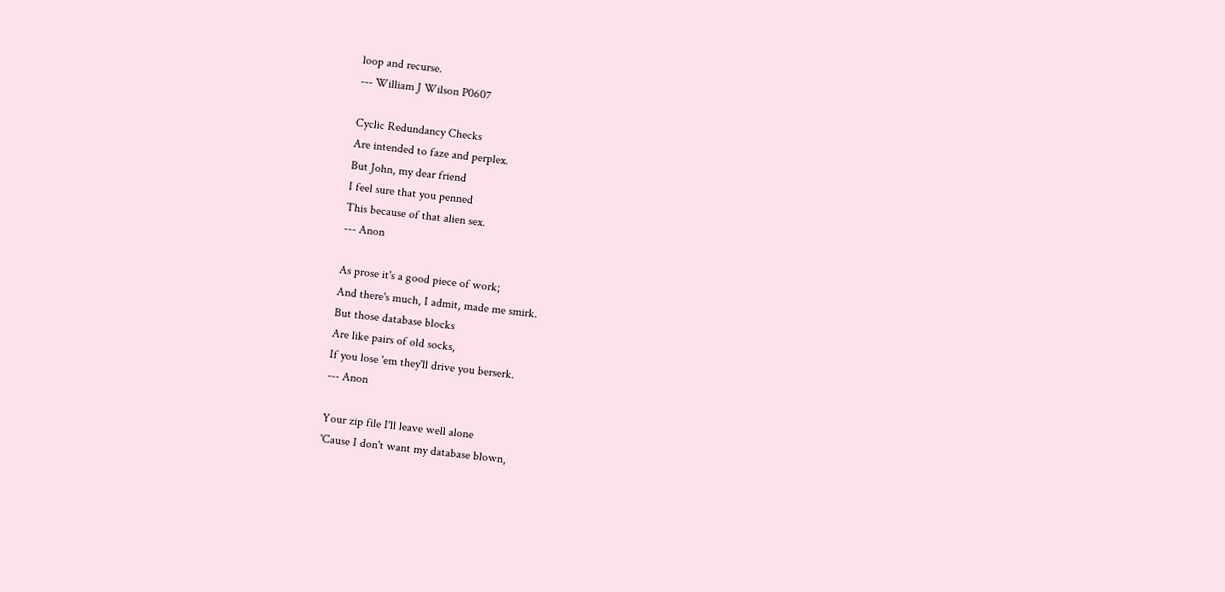loop and recurse.
--- William J Wilson P0607

Cyclic Redundancy Checks
Are intended to faze and perplex.
But John, my dear friend
I feel sure that you penned
This because of that alien sex.
--- Anon

As prose it's a good piece of work;
And there's much, I admit, made me smirk.
But those database blocks
Are like pairs of old socks,
If you lose 'em they'll drive you berserk.
--- Anon

Your zip file I'll leave well alone
'Cause I don't want my database blown,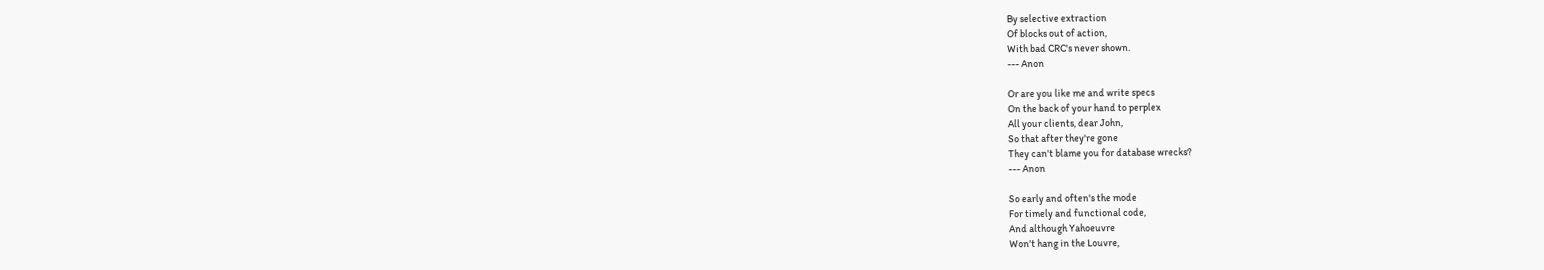By selective extraction
Of blocks out of action,
With bad CRC's never shown.
--- Anon

Or are you like me and write specs
On the back of your hand to perplex
All your clients, dear John,
So that after they're gone
They can't blame you for database wrecks?
--- Anon

So early and often's the mode
For timely and functional code,
And although Yahoeuvre
Won't hang in the Louvre,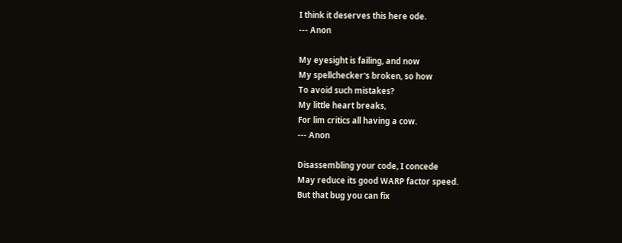I think it deserves this here ode.
--- Anon

My eyesight is failing, and now
My spellchecker's broken, so how
To avoid such mistakes?
My little heart breaks,
For lim critics all having a cow.
--- Anon

Disassembling your code, I concede
May reduce its good WARP factor speed.
But that bug you can fix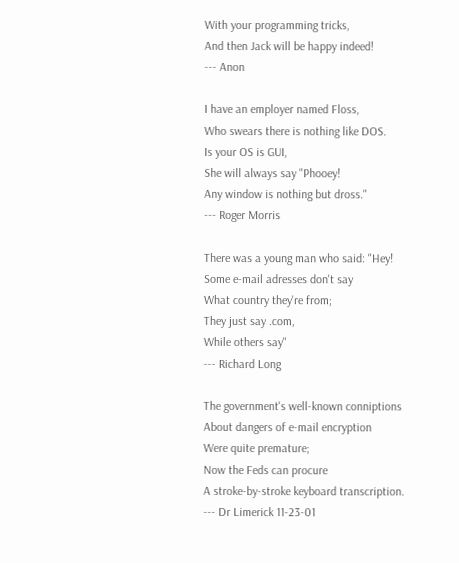With your programming tricks,
And then Jack will be happy indeed!
--- Anon

I have an employer named Floss,
Who swears there is nothing like DOS.
Is your OS is GUI,
She will always say "Phooey!
Any window is nothing but dross."
--- Roger Morris

There was a young man who said: "Hey!
Some e-mail adresses don't say
What country they're from;
They just say .com,
While others say"
--- Richard Long

The government's well-known conniptions
About dangers of e-mail encryption
Were quite premature;
Now the Feds can procure
A stroke-by-stroke keyboard transcription.
--- Dr Limerick 11-23-01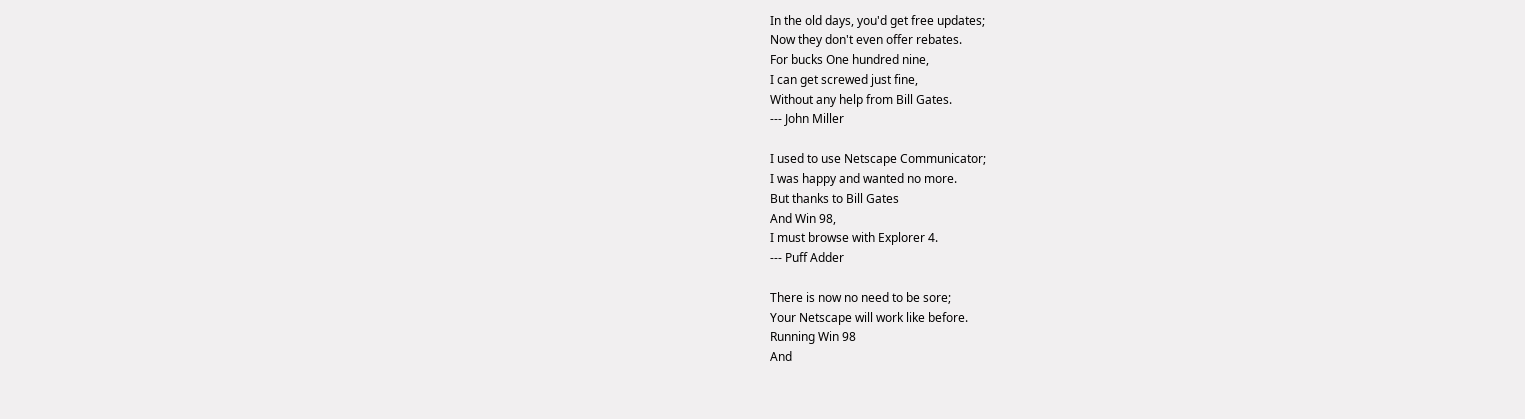In the old days, you'd get free updates;
Now they don't even offer rebates.
For bucks One hundred nine,
I can get screwed just fine,
Without any help from Bill Gates.
--- John Miller

I used to use Netscape Communicator;
I was happy and wanted no more.
But thanks to Bill Gates
And Win 98,
I must browse with Explorer 4.
--- Puff Adder

There is now no need to be sore;
Your Netscape will work like before.
Running Win 98
And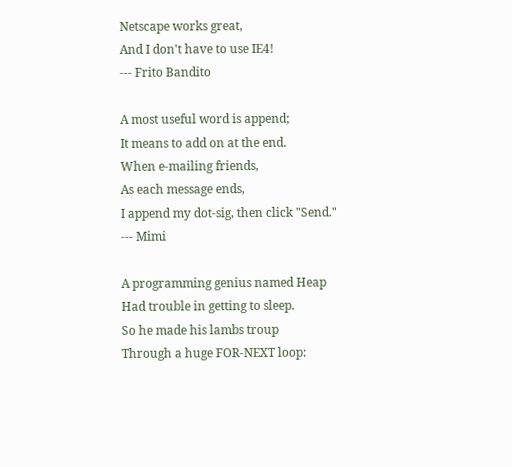Netscape works great,
And I don't have to use IE4!
--- Frito Bandito

A most useful word is append;
It means to add on at the end.
When e-mailing friends,
As each message ends,
I append my dot-sig, then click "Send."
--- Mimi

A programming genius named Heap
Had trouble in getting to sleep.
So he made his lambs troup
Through a huge FOR-NEXT loop: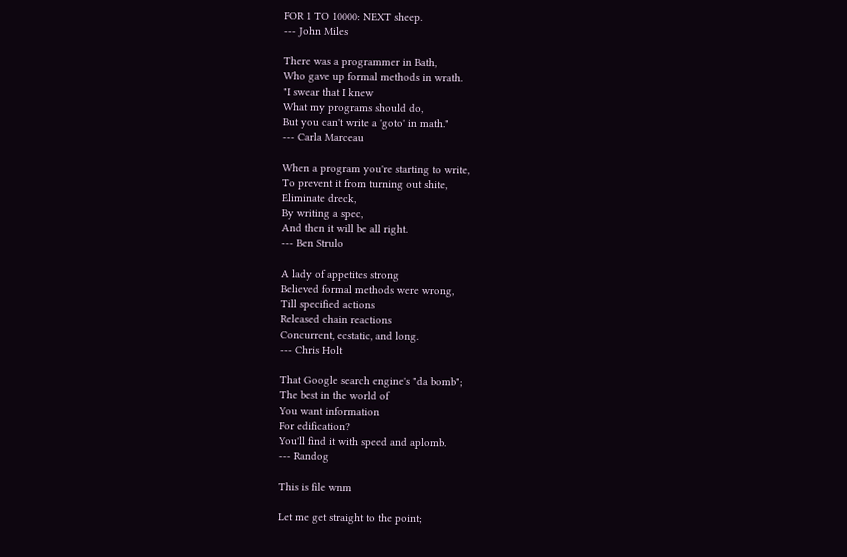FOR 1 TO 10000: NEXT sheep.
--- John Miles

There was a programmer in Bath,
Who gave up formal methods in wrath.
"I swear that I knew
What my programs should do,
But you can't write a 'goto' in math."
--- Carla Marceau

When a program you're starting to write,
To prevent it from turning out shite,
Eliminate dreck,
By writing a spec,
And then it will be all right.
--- Ben Strulo

A lady of appetites strong
Believed formal methods were wrong,
Till specified actions
Released chain reactions
Concurrent, ecstatic, and long.
--- Chris Holt

That Google search engine's "da bomb";
The best in the world of
You want information
For edification?
You'll find it with speed and aplomb.
--- Randog

This is file wnm

Let me get straight to the point;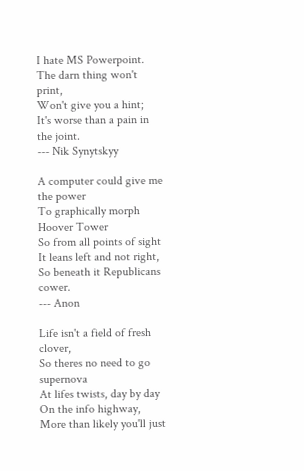I hate MS Powerpoint.
The darn thing won't print,
Won't give you a hint;
It's worse than a pain in the joint.
--- Nik Synytskyy

A computer could give me the power
To graphically morph Hoover Tower
So from all points of sight
It leans left and not right,
So beneath it Republicans cower.
--- Anon

Life isn't a field of fresh clover,
So theres no need to go supernova
At lifes twists, day by day
On the info highway,
More than likely you'll just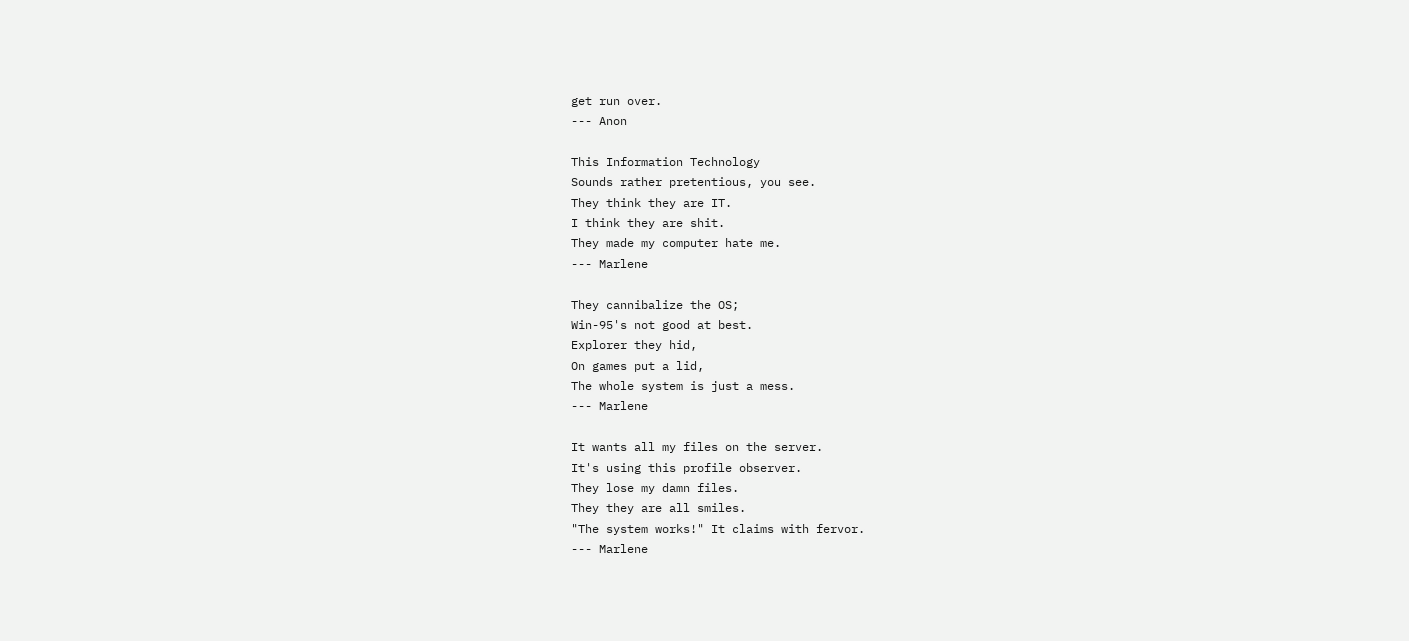get run over.
--- Anon

This Information Technology
Sounds rather pretentious, you see.
They think they are IT.
I think they are shit.
They made my computer hate me.
--- Marlene

They cannibalize the OS;
Win-95's not good at best.
Explorer they hid,
On games put a lid,
The whole system is just a mess.
--- Marlene

It wants all my files on the server.
It's using this profile observer.
They lose my damn files.
They they are all smiles.
"The system works!" It claims with fervor.
--- Marlene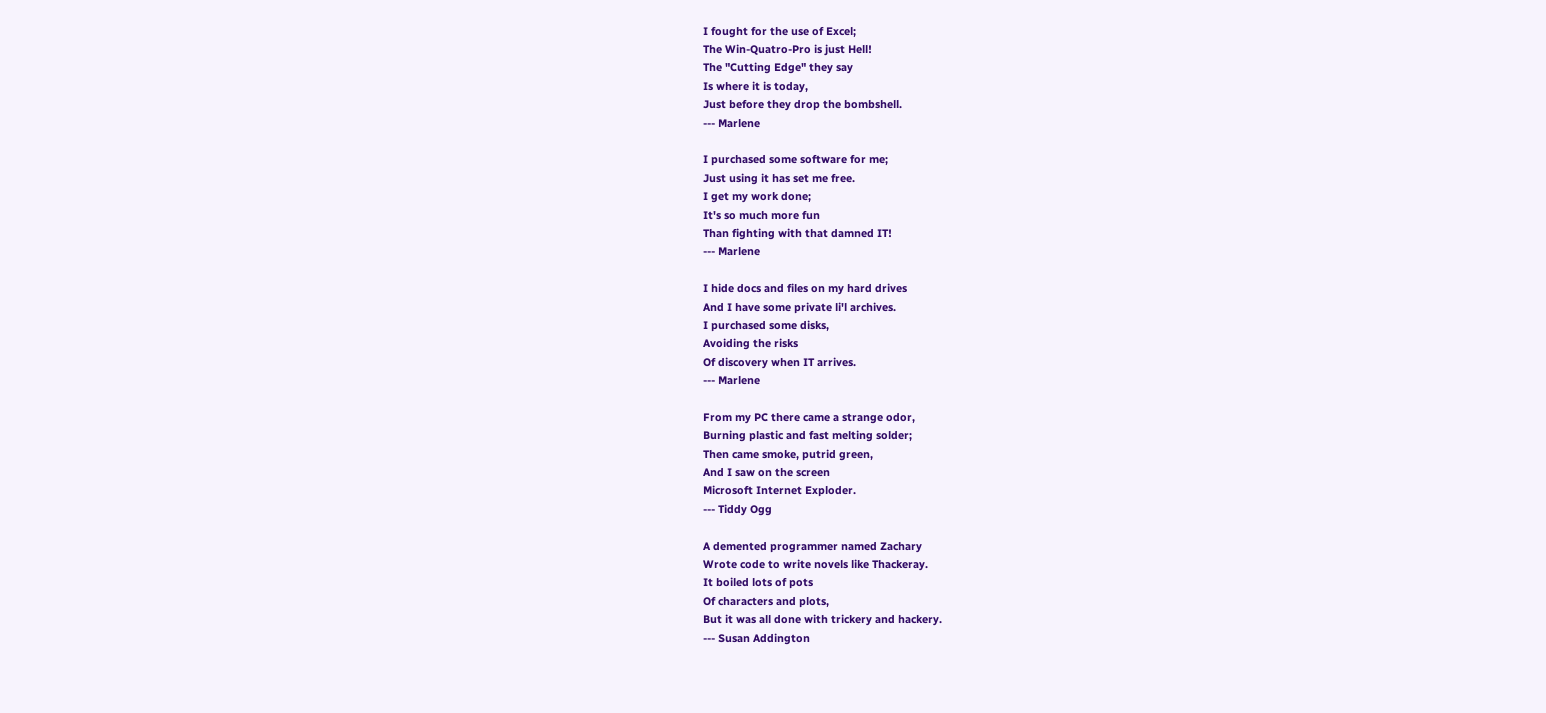I fought for the use of Excel;
The Win-Quatro-Pro is just Hell!
The "Cutting Edge" they say
Is where it is today,
Just before they drop the bombshell.
--- Marlene

I purchased some software for me;
Just using it has set me free.
I get my work done;
It's so much more fun
Than fighting with that damned IT!
--- Marlene

I hide docs and files on my hard drives
And I have some private li'l archives.
I purchased some disks,
Avoiding the risks
Of discovery when IT arrives.
--- Marlene

From my PC there came a strange odor,
Burning plastic and fast melting solder;
Then came smoke, putrid green,
And I saw on the screen
Microsoft Internet Exploder.
--- Tiddy Ogg

A demented programmer named Zachary
Wrote code to write novels like Thackeray.
It boiled lots of pots
Of characters and plots,
But it was all done with trickery and hackery.
--- Susan Addington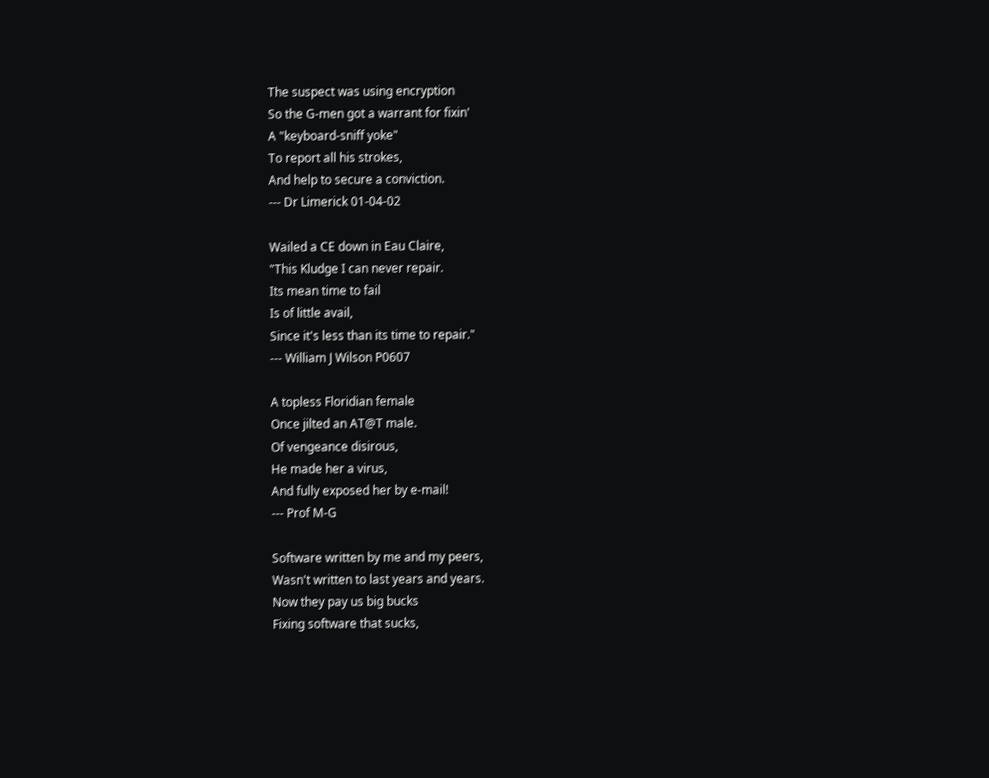The suspect was using encryption
So the G-men got a warrant for fixin'
A "keyboard-sniff yoke"
To report all his strokes,
And help to secure a conviction.
--- Dr Limerick 01-04-02

Wailed a CE down in Eau Claire,
"This Kludge I can never repair.
Its mean time to fail
Is of little avail,
Since it's less than its time to repair."
--- William J Wilson P0607

A topless Floridian female
Once jilted an AT@T male.
Of vengeance disirous,
He made her a virus,
And fully exposed her by e-mail!
--- Prof M-G

Software written by me and my peers,
Wasn't written to last years and years.
Now they pay us big bucks
Fixing software that sucks,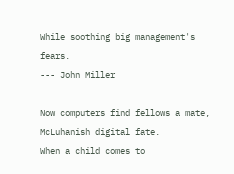While soothing big management's fears.
--- John Miller

Now computers find fellows a mate,
McLuhanish digital fate.
When a child comes to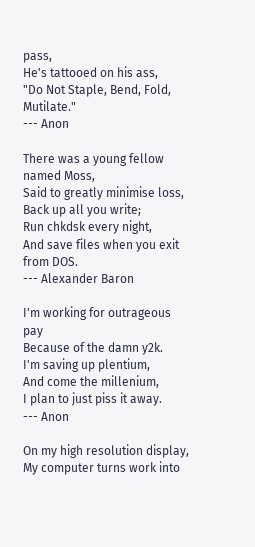pass,
He's tattooed on his ass,
"Do Not Staple, Bend, Fold, Mutilate."
--- Anon

There was a young fellow named Moss,
Said to greatly minimise loss,
Back up all you write;
Run chkdsk every night,
And save files when you exit from DOS.
--- Alexander Baron

I'm working for outrageous pay
Because of the damn y2k.
I'm saving up plentium,
And come the millenium,
I plan to just piss it away.
--- Anon

On my high resolution display,
My computer turns work into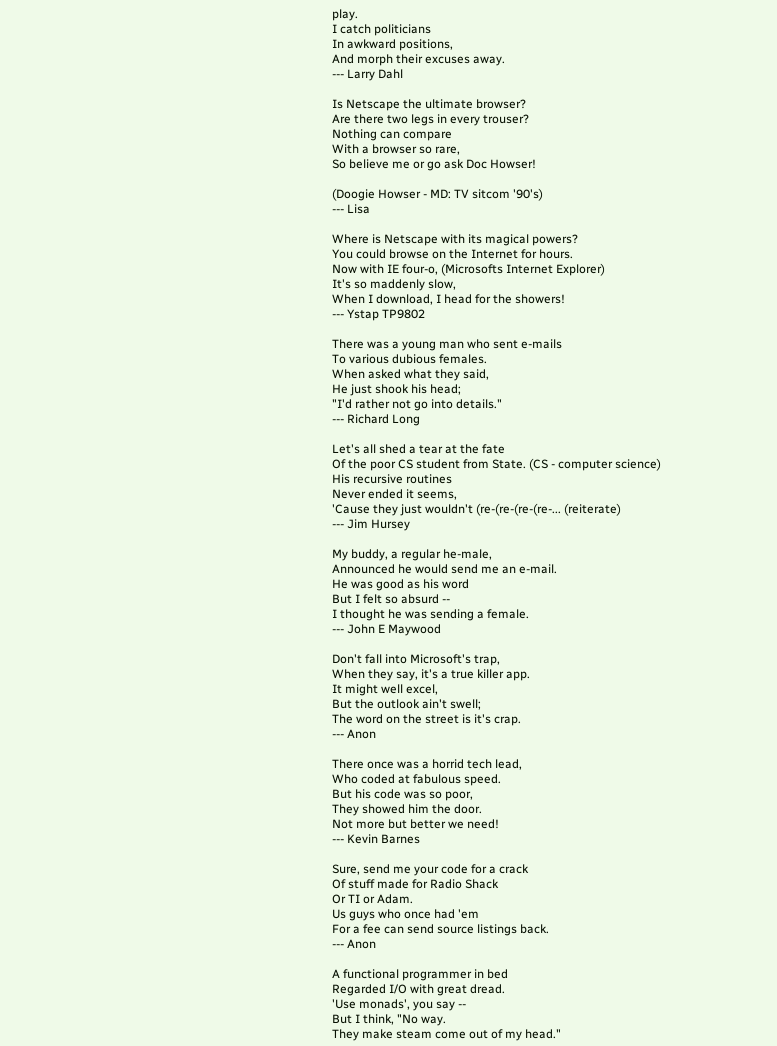play.
I catch politicians
In awkward positions,
And morph their excuses away.
--- Larry Dahl

Is Netscape the ultimate browser?
Are there two legs in every trouser?
Nothing can compare
With a browser so rare,
So believe me or go ask Doc Howser!

(Doogie Howser - MD: TV sitcom '90's)
--- Lisa

Where is Netscape with its magical powers?
You could browse on the Internet for hours.
Now with IE four-o, (Microsofts Internet Explorer)
It's so maddenly slow,
When I download, I head for the showers!
--- Ystap TP9802

There was a young man who sent e-mails
To various dubious females.
When asked what they said,
He just shook his head;
"I'd rather not go into details."
--- Richard Long

Let's all shed a tear at the fate
Of the poor CS student from State. (CS - computer science)
His recursive routines
Never ended it seems,
'Cause they just wouldn't (re-(re-(re-(re-... (reiterate)
--- Jim Hursey

My buddy, a regular he-male,
Announced he would send me an e-mail.
He was good as his word
But I felt so absurd --
I thought he was sending a female.
--- John E Maywood

Don't fall into Microsoft's trap,
When they say, it's a true killer app.
It might well excel,
But the outlook ain't swell;
The word on the street is it's crap.
--- Anon

There once was a horrid tech lead,
Who coded at fabulous speed.
But his code was so poor,
They showed him the door.
Not more but better we need!
--- Kevin Barnes

Sure, send me your code for a crack
Of stuff made for Radio Shack
Or TI or Adam.
Us guys who once had 'em
For a fee can send source listings back.
--- Anon

A functional programmer in bed
Regarded I/O with great dread.
'Use monads', you say --
But I think, "No way.
They make steam come out of my head."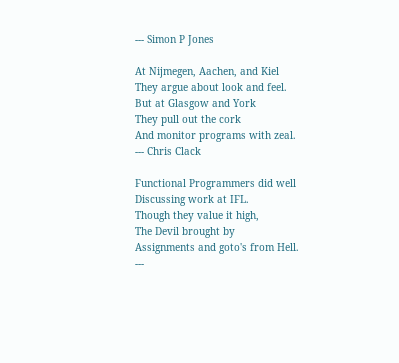--- Simon P Jones

At Nijmegen, Aachen, and Kiel
They argue about look and feel.
But at Glasgow and York
They pull out the cork
And monitor programs with zeal.
--- Chris Clack

Functional Programmers did well
Discussing work at IFL.
Though they value it high,
The Devil brought by
Assignments and goto's from Hell.
---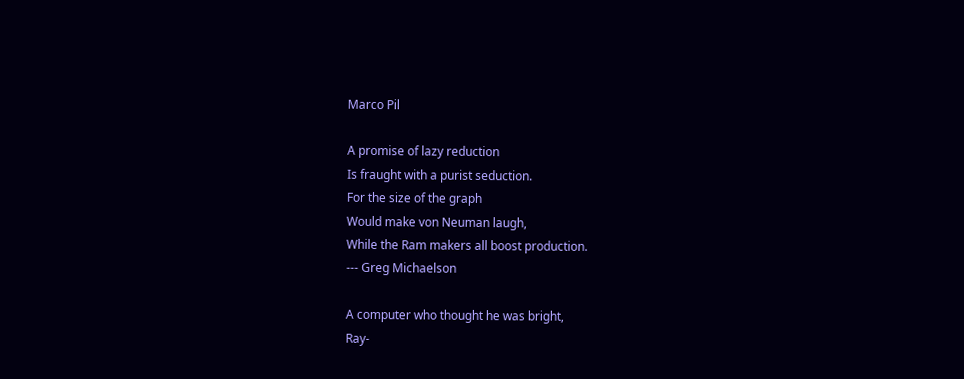Marco Pil

A promise of lazy reduction
Is fraught with a purist seduction.
For the size of the graph
Would make von Neuman laugh,
While the Ram makers all boost production.
--- Greg Michaelson

A computer who thought he was bright,
Ray-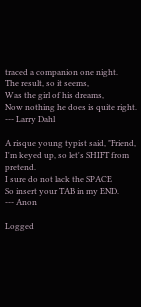traced a companion one night.
The result, so it seems,
Was the girl of his dreams,
Now nothing he does is quite right.
--- Larry Dahl

A risque young typist said, "Friend,
I'm keyed up, so let's SHIFT from pretend.
I sure do not lack the SPACE
So insert your TAB in my END.
--- Anon

Logged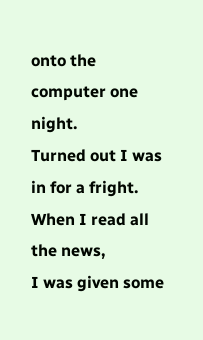onto the computer one night.
Turned out I was in for a fright.
When I read all the news,
I was given some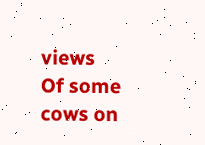views
Of some cows on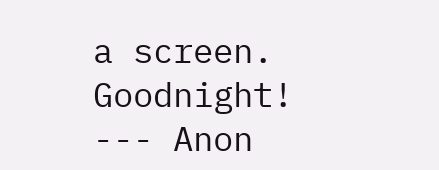a screen. Goodnight!
--- Anon